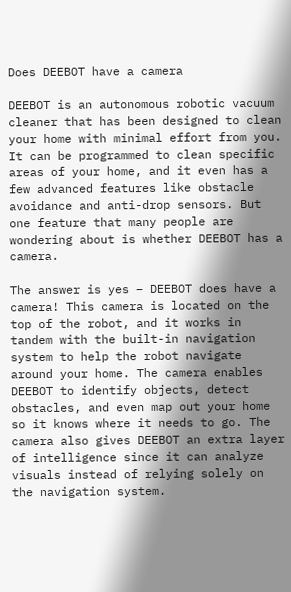Does DEEBOT have a camera

DEEBOT is an autonomous robotic vacuum cleaner that has been designed to clean your home with minimal effort from you. It can be programmed to clean specific areas of your home, and it even has a few advanced features like obstacle avoidance and anti-drop sensors. But one feature that many people are wondering about is whether DEEBOT has a camera.

The answer is yes – DEEBOT does have a camera! This camera is located on the top of the robot, and it works in tandem with the built-in navigation system to help the robot navigate around your home. The camera enables DEEBOT to identify objects, detect obstacles, and even map out your home so it knows where it needs to go. The camera also gives DEEBOT an extra layer of intelligence since it can analyze visuals instead of relying solely on the navigation system.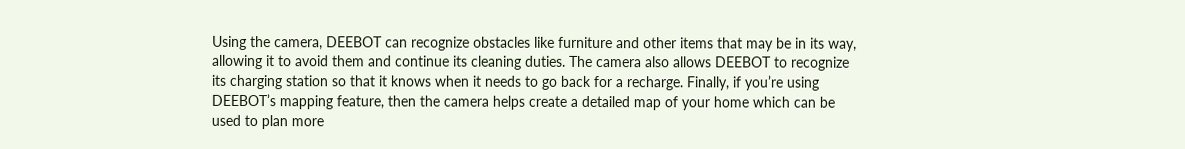Using the camera, DEEBOT can recognize obstacles like furniture and other items that may be in its way, allowing it to avoid them and continue its cleaning duties. The camera also allows DEEBOT to recognize its charging station so that it knows when it needs to go back for a recharge. Finally, if you’re using DEEBOT’s mapping feature, then the camera helps create a detailed map of your home which can be used to plan more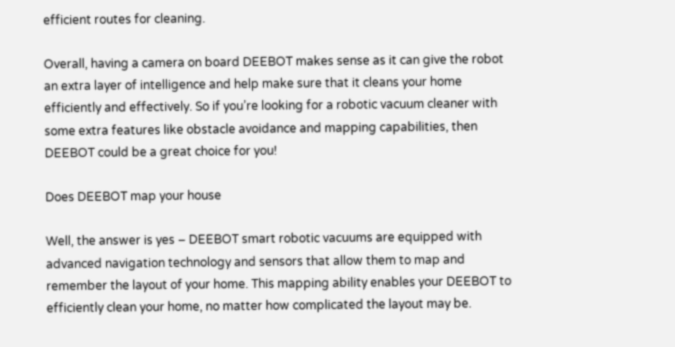efficient routes for cleaning.

Overall, having a camera on board DEEBOT makes sense as it can give the robot an extra layer of intelligence and help make sure that it cleans your home efficiently and effectively. So if you’re looking for a robotic vacuum cleaner with some extra features like obstacle avoidance and mapping capabilities, then DEEBOT could be a great choice for you!

Does DEEBOT map your house

Well, the answer is yes – DEEBOT smart robotic vacuums are equipped with advanced navigation technology and sensors that allow them to map and remember the layout of your home. This mapping ability enables your DEEBOT to efficiently clean your home, no matter how complicated the layout may be.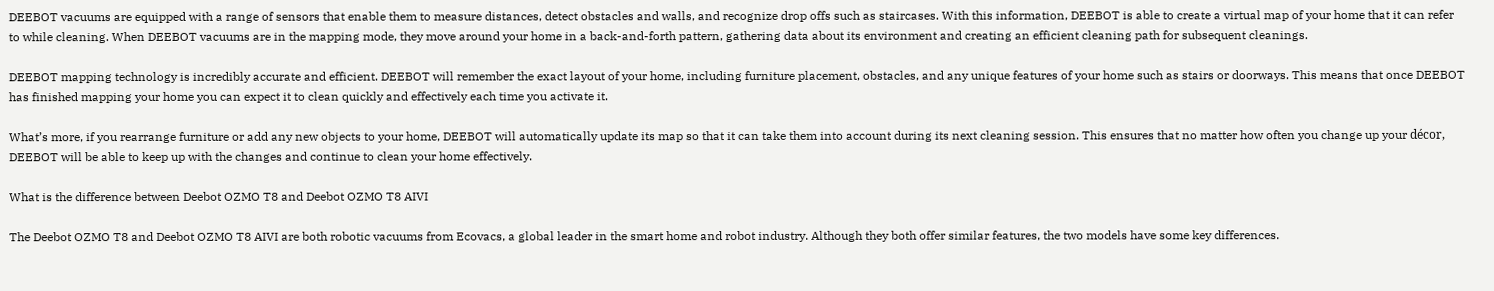DEEBOT vacuums are equipped with a range of sensors that enable them to measure distances, detect obstacles and walls, and recognize drop offs such as staircases. With this information, DEEBOT is able to create a virtual map of your home that it can refer to while cleaning. When DEEBOT vacuums are in the mapping mode, they move around your home in a back-and-forth pattern, gathering data about its environment and creating an efficient cleaning path for subsequent cleanings.

DEEBOT mapping technology is incredibly accurate and efficient. DEEBOT will remember the exact layout of your home, including furniture placement, obstacles, and any unique features of your home such as stairs or doorways. This means that once DEEBOT has finished mapping your home you can expect it to clean quickly and effectively each time you activate it.

What’s more, if you rearrange furniture or add any new objects to your home, DEEBOT will automatically update its map so that it can take them into account during its next cleaning session. This ensures that no matter how often you change up your décor, DEEBOT will be able to keep up with the changes and continue to clean your home effectively.

What is the difference between Deebot OZMO T8 and Deebot OZMO T8 AIVI

The Deebot OZMO T8 and Deebot OZMO T8 AIVI are both robotic vacuums from Ecovacs, a global leader in the smart home and robot industry. Although they both offer similar features, the two models have some key differences.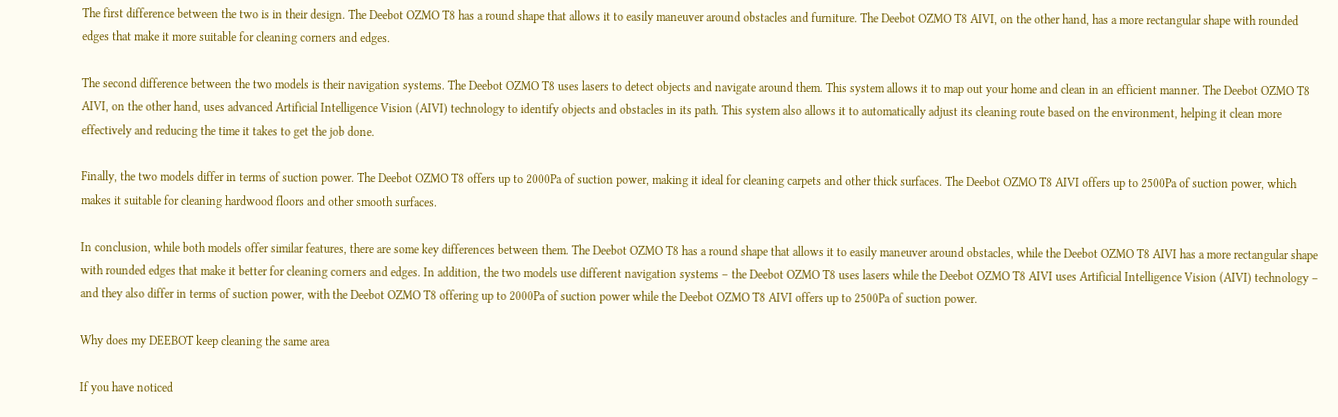The first difference between the two is in their design. The Deebot OZMO T8 has a round shape that allows it to easily maneuver around obstacles and furniture. The Deebot OZMO T8 AIVI, on the other hand, has a more rectangular shape with rounded edges that make it more suitable for cleaning corners and edges.

The second difference between the two models is their navigation systems. The Deebot OZMO T8 uses lasers to detect objects and navigate around them. This system allows it to map out your home and clean in an efficient manner. The Deebot OZMO T8 AIVI, on the other hand, uses advanced Artificial Intelligence Vision (AIVI) technology to identify objects and obstacles in its path. This system also allows it to automatically adjust its cleaning route based on the environment, helping it clean more effectively and reducing the time it takes to get the job done.

Finally, the two models differ in terms of suction power. The Deebot OZMO T8 offers up to 2000Pa of suction power, making it ideal for cleaning carpets and other thick surfaces. The Deebot OZMO T8 AIVI offers up to 2500Pa of suction power, which makes it suitable for cleaning hardwood floors and other smooth surfaces.

In conclusion, while both models offer similar features, there are some key differences between them. The Deebot OZMO T8 has a round shape that allows it to easily maneuver around obstacles, while the Deebot OZMO T8 AIVI has a more rectangular shape with rounded edges that make it better for cleaning corners and edges. In addition, the two models use different navigation systems – the Deebot OZMO T8 uses lasers while the Deebot OZMO T8 AIVI uses Artificial Intelligence Vision (AIVI) technology – and they also differ in terms of suction power, with the Deebot OZMO T8 offering up to 2000Pa of suction power while the Deebot OZMO T8 AIVI offers up to 2500Pa of suction power.

Why does my DEEBOT keep cleaning the same area

If you have noticed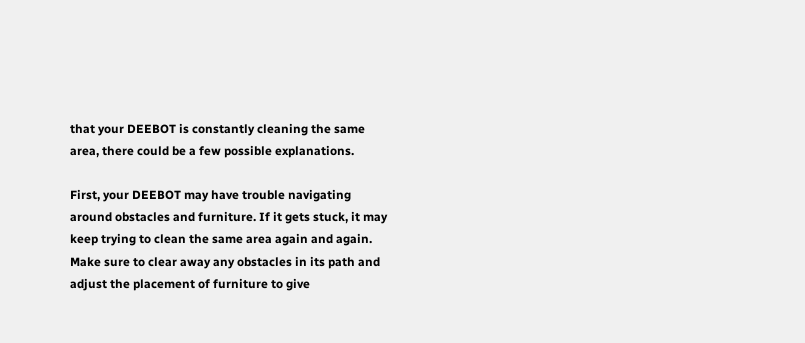that your DEEBOT is constantly cleaning the same area, there could be a few possible explanations.

First, your DEEBOT may have trouble navigating around obstacles and furniture. If it gets stuck, it may keep trying to clean the same area again and again. Make sure to clear away any obstacles in its path and adjust the placement of furniture to give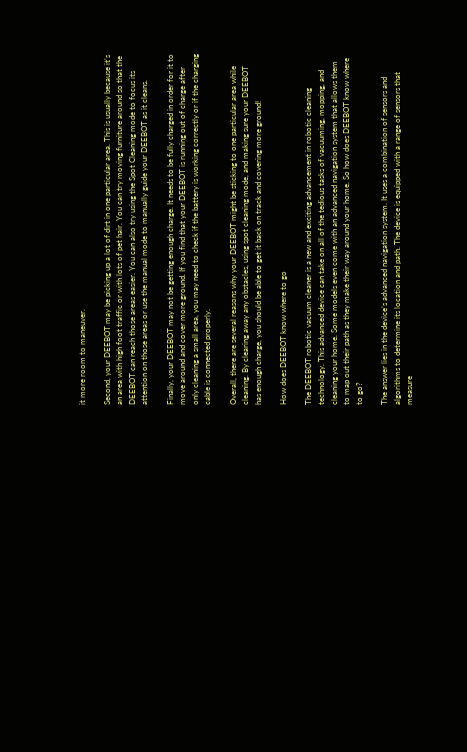it more room to maneuver.

Second, your DEEBOT may be picking up a lot of dirt in one particular area. This is usually because it’s an area with high foot traffic or with lots of pet hair. You can try moving furniture around so that the DEEBOT can reach those areas easier. You can also try using the Spot Cleaning mode to focus its attention on those areas or use the manual mode to manually guide your DEEBOT as it cleans.

Finally, your DEEBOT may not be getting enough charge. It needs to be fully charged in order for it to move around and cover more ground. If you find that your DEEBOT is running out of charge after only cleaning a small area, you may need to check if the battery is working correctly or if the charging cable is connected properly.

Overall, there are several reasons why your DEEBOT might be sticking to one particular area while cleaning. By clearing away any obstacles, using spot cleaning mode, and making sure your DEEBOT has enough charge, you should be able to get it back on track and covering more ground!

How does DEEBOT know where to go

The DEEBOT robotic vacuum cleaner is a new and exciting advancement in robotic cleaning technology. This advanced device can take on all of the tedious tasks of vacuuming, mopping, and cleaning your home. Some models even come with an advanced navigation system that allows them to map out their path as they make their way around your home. So how does DEEBOT know where to go?

The answer lies in the device’s advanced navigation system. It uses a combination of sensors and algorithms to determine its location and path. The device is equipped with a range of sensors that measure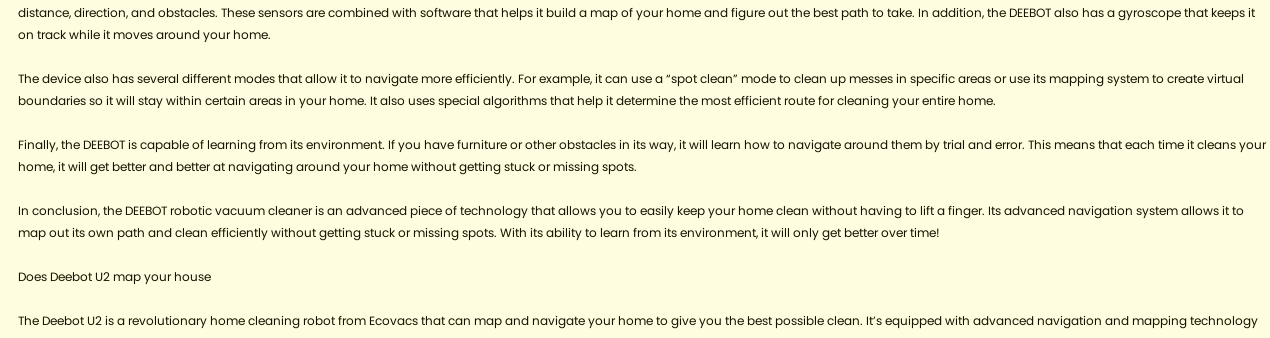distance, direction, and obstacles. These sensors are combined with software that helps it build a map of your home and figure out the best path to take. In addition, the DEEBOT also has a gyroscope that keeps it on track while it moves around your home.

The device also has several different modes that allow it to navigate more efficiently. For example, it can use a “spot clean” mode to clean up messes in specific areas or use its mapping system to create virtual boundaries so it will stay within certain areas in your home. It also uses special algorithms that help it determine the most efficient route for cleaning your entire home.

Finally, the DEEBOT is capable of learning from its environment. If you have furniture or other obstacles in its way, it will learn how to navigate around them by trial and error. This means that each time it cleans your home, it will get better and better at navigating around your home without getting stuck or missing spots.

In conclusion, the DEEBOT robotic vacuum cleaner is an advanced piece of technology that allows you to easily keep your home clean without having to lift a finger. Its advanced navigation system allows it to map out its own path and clean efficiently without getting stuck or missing spots. With its ability to learn from its environment, it will only get better over time!

Does Deebot U2 map your house

The Deebot U2 is a revolutionary home cleaning robot from Ecovacs that can map and navigate your home to give you the best possible clean. It’s equipped with advanced navigation and mapping technology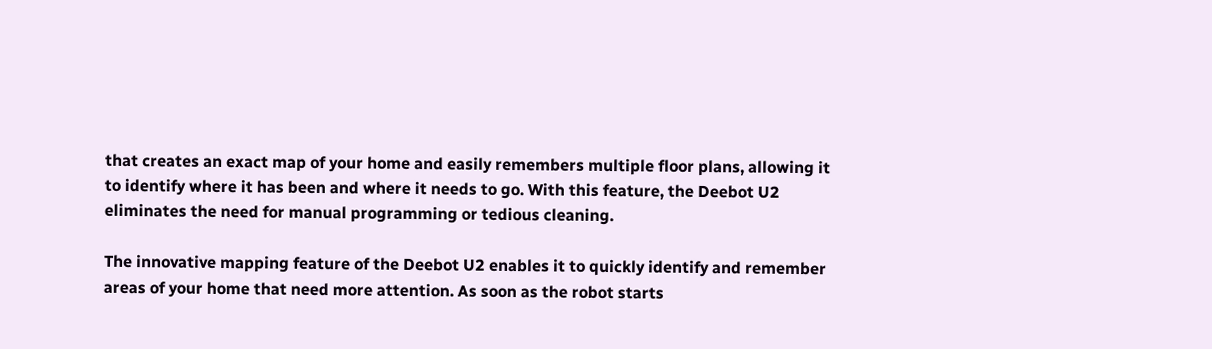that creates an exact map of your home and easily remembers multiple floor plans, allowing it to identify where it has been and where it needs to go. With this feature, the Deebot U2 eliminates the need for manual programming or tedious cleaning.

The innovative mapping feature of the Deebot U2 enables it to quickly identify and remember areas of your home that need more attention. As soon as the robot starts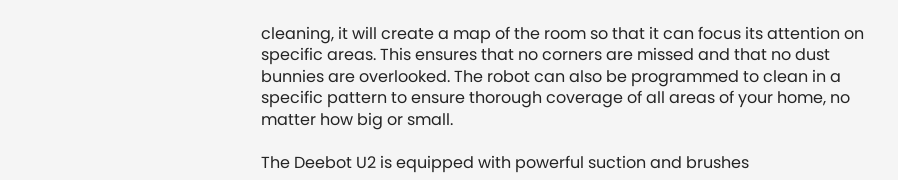cleaning, it will create a map of the room so that it can focus its attention on specific areas. This ensures that no corners are missed and that no dust bunnies are overlooked. The robot can also be programmed to clean in a specific pattern to ensure thorough coverage of all areas of your home, no matter how big or small.

The Deebot U2 is equipped with powerful suction and brushes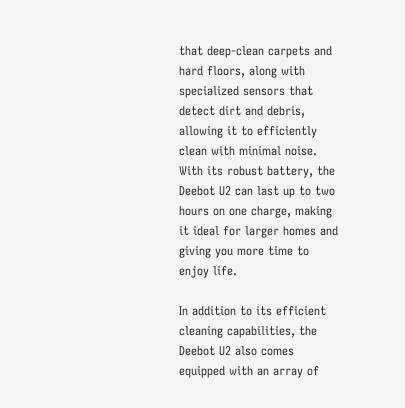that deep-clean carpets and hard floors, along with specialized sensors that detect dirt and debris, allowing it to efficiently clean with minimal noise. With its robust battery, the Deebot U2 can last up to two hours on one charge, making it ideal for larger homes and giving you more time to enjoy life.

In addition to its efficient cleaning capabilities, the Deebot U2 also comes equipped with an array of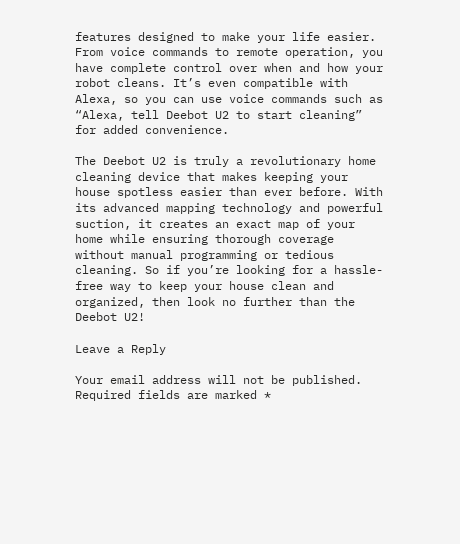features designed to make your life easier. From voice commands to remote operation, you have complete control over when and how your robot cleans. It’s even compatible with Alexa, so you can use voice commands such as “Alexa, tell Deebot U2 to start cleaning” for added convenience.

The Deebot U2 is truly a revolutionary home cleaning device that makes keeping your house spotless easier than ever before. With its advanced mapping technology and powerful suction, it creates an exact map of your home while ensuring thorough coverage without manual programming or tedious cleaning. So if you’re looking for a hassle-free way to keep your house clean and organized, then look no further than the Deebot U2!

Leave a Reply

Your email address will not be published. Required fields are marked *